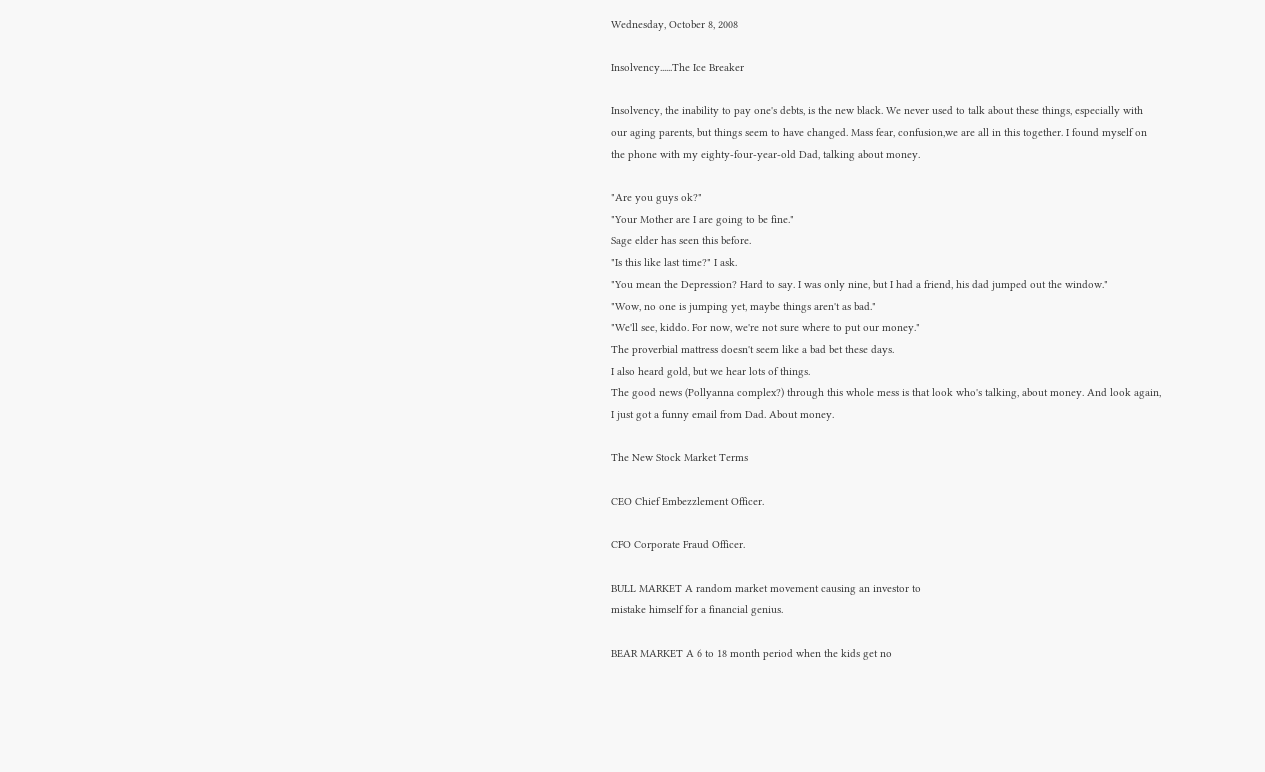Wednesday, October 8, 2008

Insolvency......The Ice Breaker

Insolvency, the inability to pay one's debts, is the new black. We never used to talk about these things, especially with our aging parents, but things seem to have changed. Mass fear, confusion,we are all in this together. I found myself on the phone with my eighty-four-year-old Dad, talking about money.

"Are you guys ok?"
"Your Mother are I are going to be fine."
Sage elder has seen this before.
"Is this like last time?" I ask.
"You mean the Depression? Hard to say. I was only nine, but I had a friend, his dad jumped out the window."
"Wow, no one is jumping yet, maybe things aren't as bad."
"We'll see, kiddo. For now, we're not sure where to put our money."
The proverbial mattress doesn't seem like a bad bet these days.
I also heard gold, but we hear lots of things.
The good news (Pollyanna complex?) through this whole mess is that look who's talking, about money. And look again, I just got a funny email from Dad. About money.

The New Stock Market Terms

CEO Chief Embezzlement Officer.

CFO Corporate Fraud Officer.

BULL MARKET A random market movement causing an investor to
mistake himself for a financial genius.

BEAR MARKET A 6 to 18 month period when the kids get no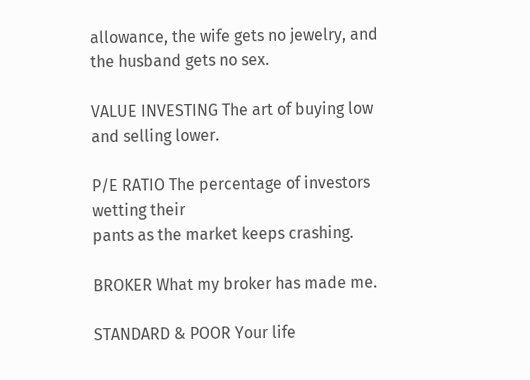allowance, the wife gets no jewelry, and the husband gets no sex.

VALUE INVESTING The art of buying low and selling lower.

P/E RATIO The percentage of investors wetting their
pants as the market keeps crashing.

BROKER What my broker has made me.

STANDARD & POOR Your life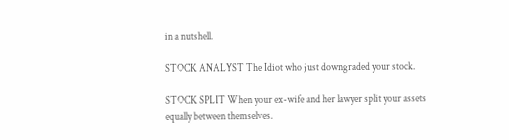in a nutshell.

STOCK ANALYST The Idiot who just downgraded your stock.

STOCK SPLIT When your ex-wife and her lawyer split your assets
equally between themselves.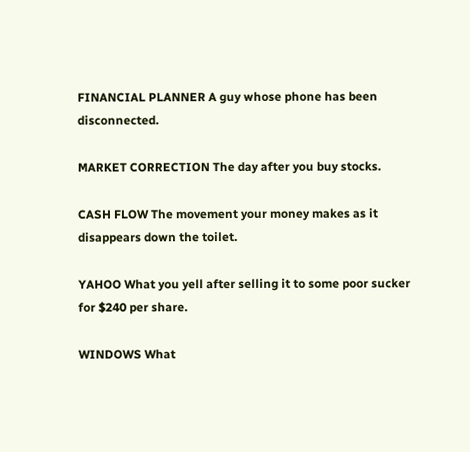FINANCIAL PLANNER A guy whose phone has been disconnected.

MARKET CORRECTION The day after you buy stocks.

CASH FLOW The movement your money makes as it
disappears down the toilet.

YAHOO What you yell after selling it to some poor sucker
for $240 per share.

WINDOWS What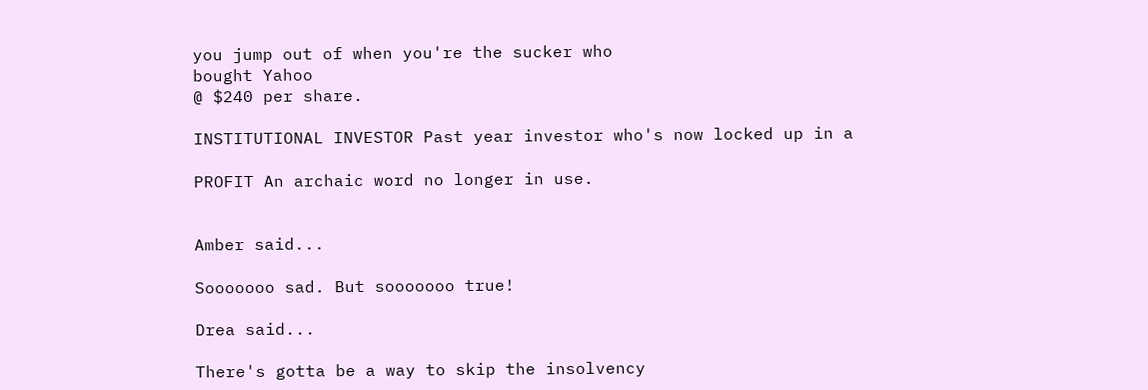you jump out of when you're the sucker who
bought Yahoo
@ $240 per share.

INSTITUTIONAL INVESTOR Past year investor who's now locked up in a

PROFIT An archaic word no longer in use.


Amber said...

Sooooooo sad. But sooooooo true!

Drea said...

There's gotta be a way to skip the insolvency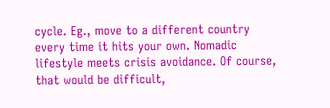cycle. Eg., move to a different country every time it hits your own. Nomadic lifestyle meets crisis avoidance. Of course, that would be difficult,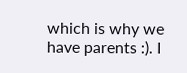which is why we have parents :). I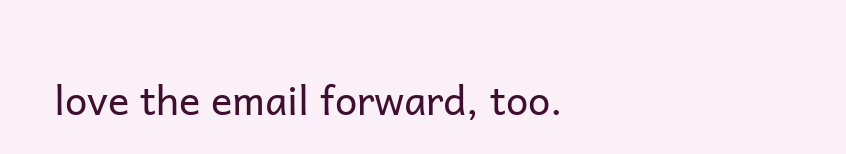love the email forward, too.